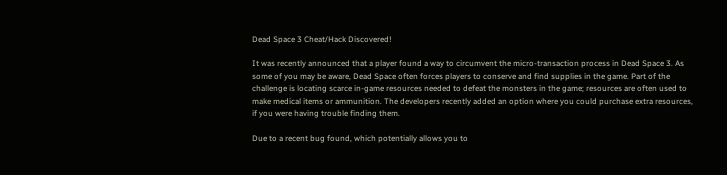Dead Space 3 Cheat/Hack Discovered!

It was recently announced that a player found a way to circumvent the micro-transaction process in Dead Space 3. As some of you may be aware, Dead Space often forces players to conserve and find supplies in the game. Part of the challenge is locating scarce in-game resources needed to defeat the monsters in the game; resources are often used to make medical items or ammunition. The developers recently added an option where you could purchase extra resources, if you were having trouble finding them.

Due to a recent bug found, which potentially allows you to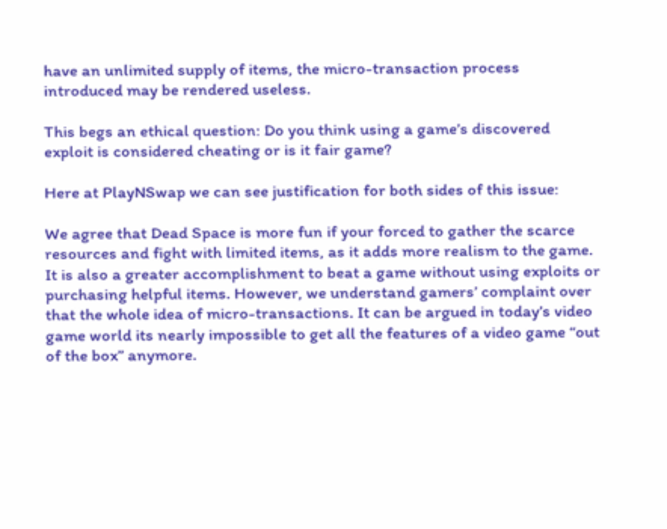have an unlimited supply of items, the micro-transaction process introduced may be rendered useless.

This begs an ethical question: Do you think using a game’s discovered exploit is considered cheating or is it fair game?

Here at PlayNSwap we can see justification for both sides of this issue:

We agree that Dead Space is more fun if your forced to gather the scarce resources and fight with limited items, as it adds more realism to the game. It is also a greater accomplishment to beat a game without using exploits or purchasing helpful items. However, we understand gamers’ complaint over that the whole idea of micro-transactions. It can be argued in today’s video game world its nearly impossible to get all the features of a video game “out of the box” anymore.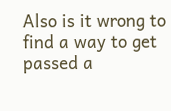Also is it wrong to find a way to get passed a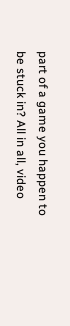part of a game you happen to be stuck in? All in all, video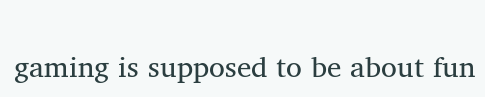gaming is supposed to be about fun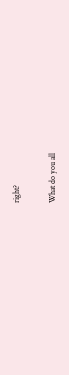right?

What do you all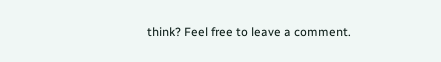think? Feel free to leave a comment.